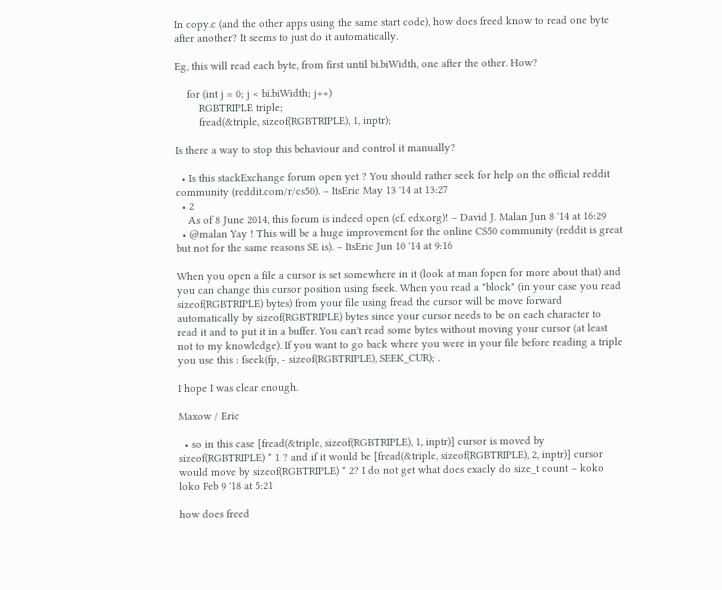In copy.c (and the other apps using the same start code), how does freed know to read one byte after another? It seems to just do it automatically.

Eg, this will read each byte, from first until bi.biWidth, one after the other. How?

    for (int j = 0; j < bi.biWidth; j++)
        RGBTRIPLE triple;
        fread(&triple, sizeof(RGBTRIPLE), 1, inptr);

Is there a way to stop this behaviour and control it manually?

  • Is this stackExchange forum open yet ? You should rather seek for help on the official reddit community (reddit.com/r/cs50). – ItsEric May 13 '14 at 13:27
  • 2
    As of 8 June 2014, this forum is indeed open (cf. edx.org)! – David J. Malan Jun 8 '14 at 16:29
  • @malan Yay ! This will be a huge improvement for the online CS50 community (reddit is great but not for the same reasons SE is). – ItsEric Jun 10 '14 at 9:16

When you open a file a cursor is set somewhere in it (look at man fopen for more about that) and you can change this cursor position using fseek. When you read a "block" (in your case you read sizeof(RGBTRIPLE) bytes) from your file using fread the cursor will be move forward automatically by sizeof(RGBTRIPLE) bytes since your cursor needs to be on each character to read it and to put it in a buffer. You can't read some bytes without moving your cursor (at least not to my knowledge). If you want to go back where you were in your file before reading a triple you use this : fseek(fp, - sizeof(RGBTRIPLE), SEEK_CUR); .

I hope I was clear enough.

Maxow / Eric

  • so in this case [fread(&triple, sizeof(RGBTRIPLE), 1, inptr)] cursor is moved by sizeof(RGBTRIPLE) * 1 ? and if it would be [fread(&triple, sizeof(RGBTRIPLE), 2, inptr)] cursor would move by sizeof(RGBTRIPLE) * 2? I do not get what does exacly do size_t count – koko loko Feb 9 '18 at 5:21

how does freed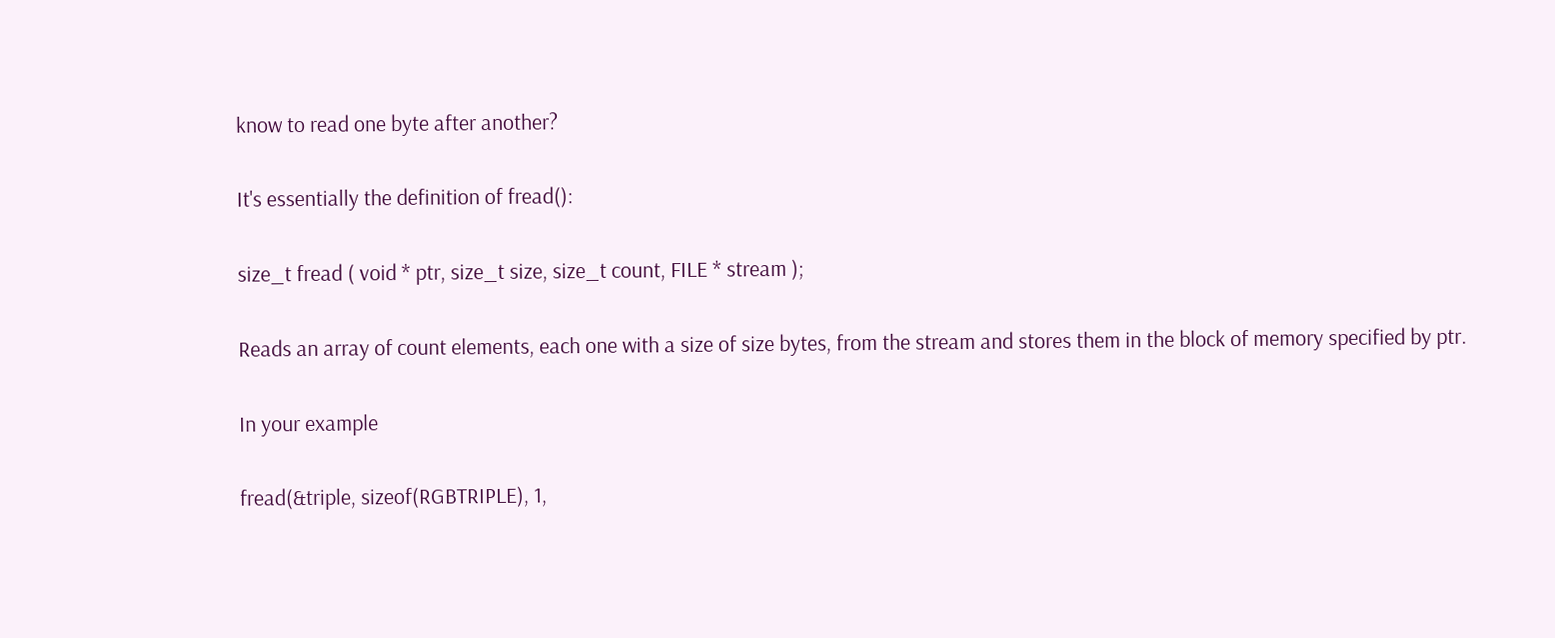know to read one byte after another?

It's essentially the definition of fread():

size_t fread ( void * ptr, size_t size, size_t count, FILE * stream );

Reads an array of count elements, each one with a size of size bytes, from the stream and stores them in the block of memory specified by ptr.

In your example

fread(&triple, sizeof(RGBTRIPLE), 1,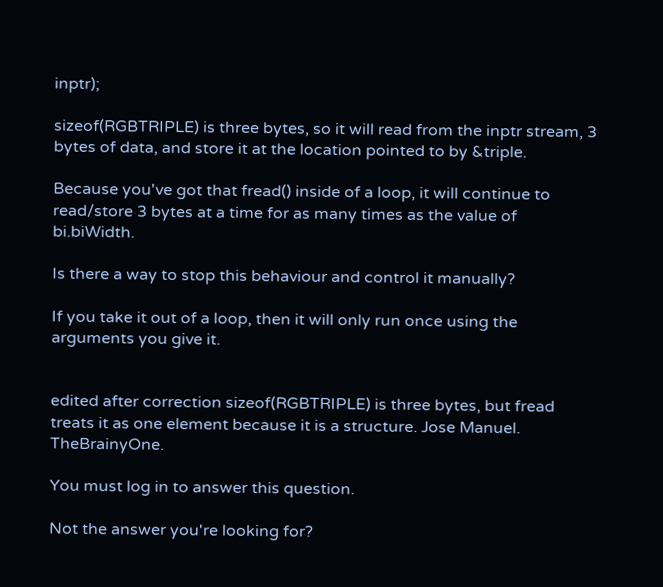inptr);

sizeof(RGBTRIPLE) is three bytes, so it will read from the inptr stream, 3 bytes of data, and store it at the location pointed to by &triple.

Because you've got that fread() inside of a loop, it will continue to read/store 3 bytes at a time for as many times as the value of bi.biWidth.

Is there a way to stop this behaviour and control it manually?

If you take it out of a loop, then it will only run once using the arguments you give it.


edited after correction sizeof(RGBTRIPLE) is three bytes, but fread treats it as one element because it is a structure. Jose Manuel. TheBrainyOne.

You must log in to answer this question.

Not the answer you're looking for?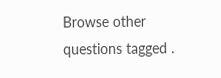Browse other questions tagged .